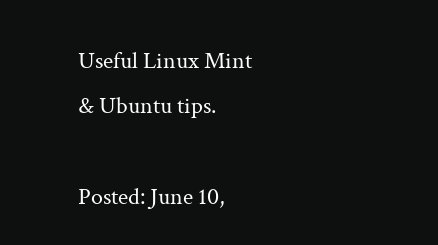Useful Linux Mint & Ubuntu tips.

Posted: June 10,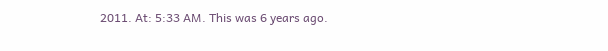2011. At: 5:33 AM. This was 6 years ago.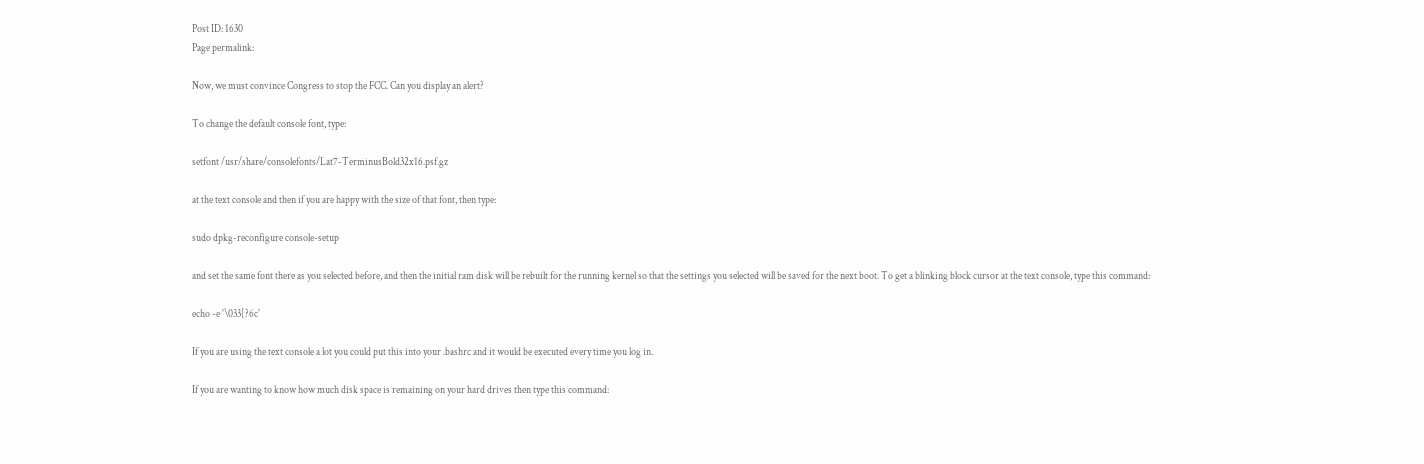Post ID: 1630
Page permalink:

Now, we must convince Congress to stop the FCC. Can you display an alert?

To change the default console font, type:

setfont /usr/share/consolefonts/Lat7-TerminusBold32x16.psf.gz

at the text console and then if you are happy with the size of that font, then type:

sudo dpkg-reconfigure console-setup

and set the same font there as you selected before, and then the initial ram disk will be rebuilt for the running kernel so that the settings you selected will be saved for the next boot. To get a blinking block cursor at the text console, type this command:

echo -e '\033[?6c'

If you are using the text console a lot you could put this into your .bashrc and it would be executed every time you log in.

If you are wanting to know how much disk space is remaining on your hard drives then type this command: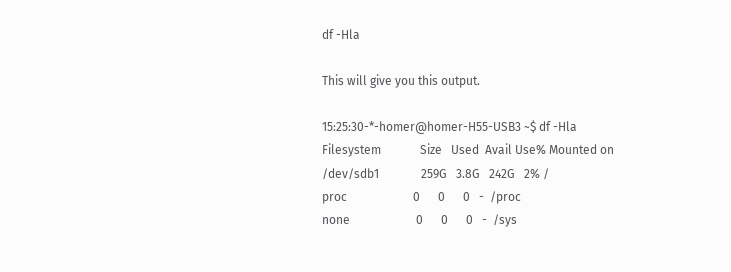df -Hla

This will give you this output.

15:25:30-*-homer@homer-H55-USB3 ~$ df -Hla
Filesystem             Size   Used  Avail Use% Mounted on
/dev/sdb1              259G   3.8G   242G   2% /
proc                      0      0      0   -  /proc
none                      0      0      0   -  /sys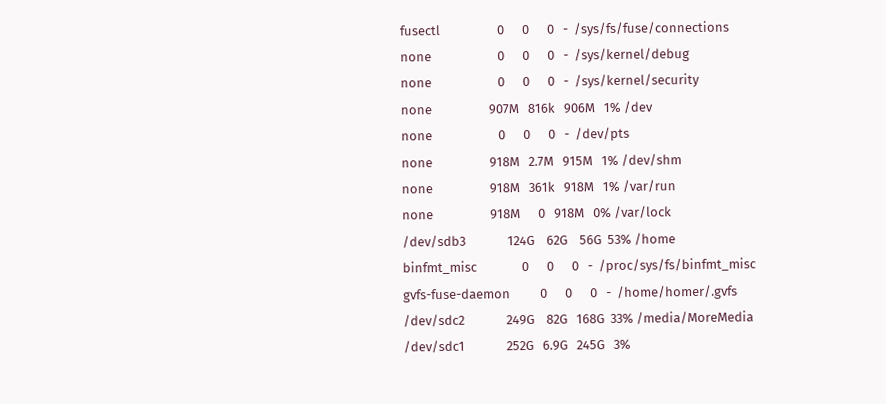fusectl                   0      0      0   -  /sys/fs/fuse/connections
none                      0      0      0   -  /sys/kernel/debug
none                      0      0      0   -  /sys/kernel/security
none                   907M   816k   906M   1% /dev
none                      0      0      0   -  /dev/pts
none                   918M   2.7M   915M   1% /dev/shm
none                   918M   361k   918M   1% /var/run
none                   918M      0   918M   0% /var/lock
/dev/sdb3              124G    62G    56G  53% /home
binfmt_misc               0      0      0   -  /proc/sys/fs/binfmt_misc
gvfs-fuse-daemon          0      0      0   -  /home/homer/.gvfs
/dev/sdc2              249G    82G   168G  33% /media/MoreMedia
/dev/sdc1              252G   6.9G   245G   3%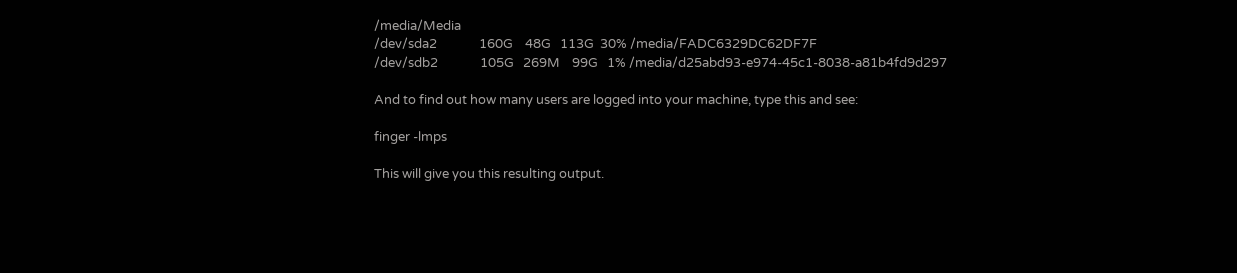/media/Media
/dev/sda2              160G    48G   113G  30% /media/FADC6329DC62DF7F
/dev/sdb2              105G   269M    99G   1% /media/d25abd93-e974-45c1-8038-a81b4fd9d297

And to find out how many users are logged into your machine, type this and see:

finger -lmps

This will give you this resulting output.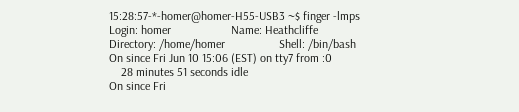15:28:57-*-homer@homer-H55-USB3 ~$ finger -lmps
Login: homer                    Name: Heathcliffe
Directory: /home/homer                  Shell: /bin/bash
On since Fri Jun 10 15:06 (EST) on tty7 from :0
    28 minutes 51 seconds idle
On since Fri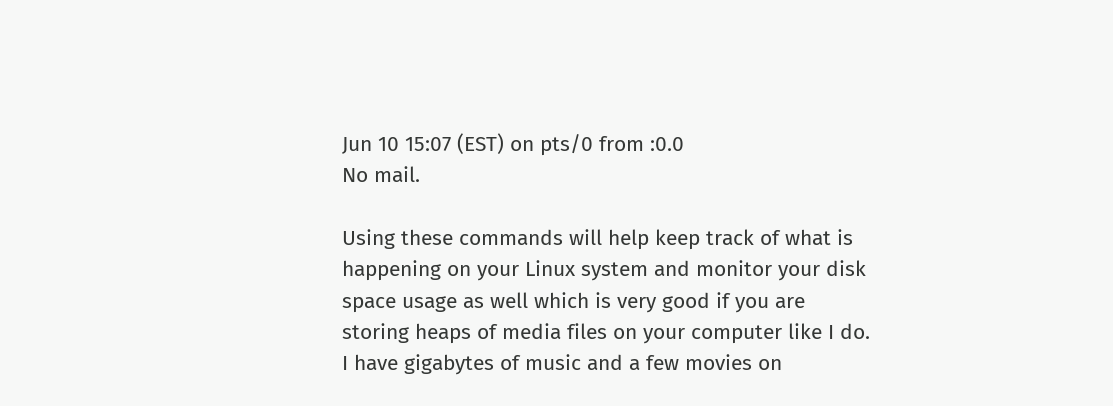Jun 10 15:07 (EST) on pts/0 from :0.0
No mail.

Using these commands will help keep track of what is happening on your Linux system and monitor your disk space usage as well which is very good if you are storing heaps of media files on your computer like I do. I have gigabytes of music and a few movies on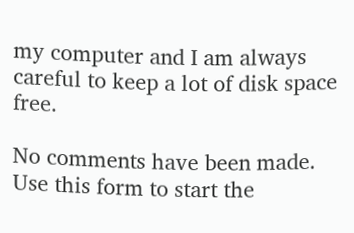my computer and I am always careful to keep a lot of disk space free.

No comments have been made. Use this form to start the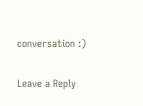conversation :)

Leave a Reply